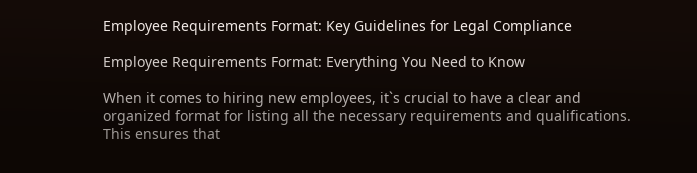Employee Requirements Format: Key Guidelines for Legal Compliance

Employee Requirements Format: Everything You Need to Know

When it comes to hiring new employees, it`s crucial to have a clear and organized format for listing all the necessary requirements and qualifications. This ensures that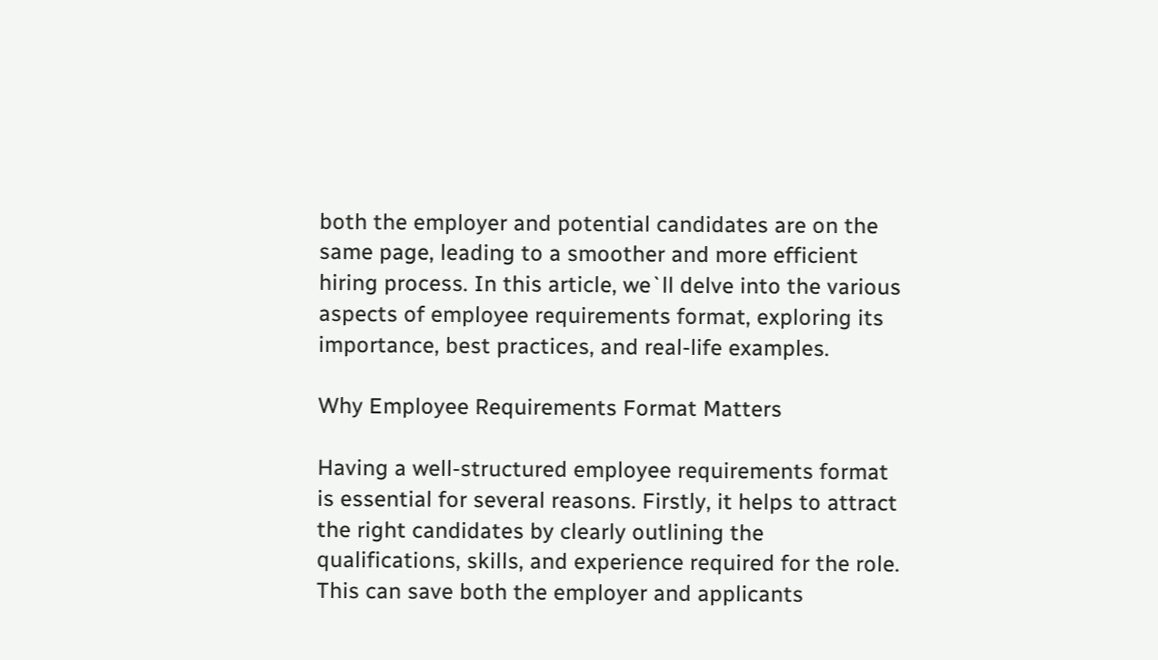both the employer and potential candidates are on the same page, leading to a smoother and more efficient hiring process. In this article, we`ll delve into the various aspects of employee requirements format, exploring its importance, best practices, and real-life examples.

Why Employee Requirements Format Matters

Having a well-structured employee requirements format is essential for several reasons. Firstly, it helps to attract the right candidates by clearly outlining the qualifications, skills, and experience required for the role. This can save both the employer and applicants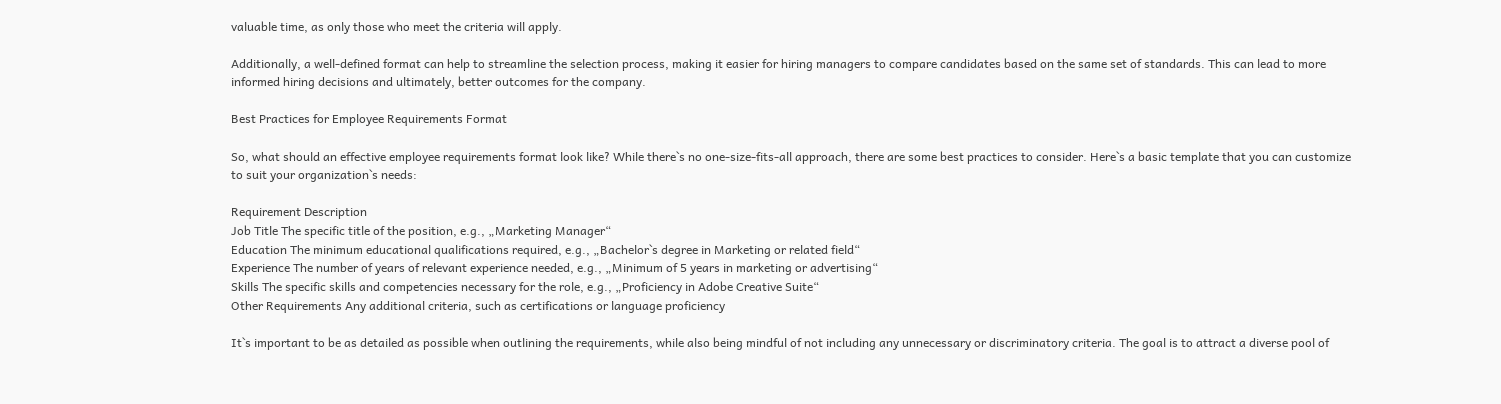valuable time, as only those who meet the criteria will apply.

Additionally, a well-defined format can help to streamline the selection process, making it easier for hiring managers to compare candidates based on the same set of standards. This can lead to more informed hiring decisions and ultimately, better outcomes for the company.

Best Practices for Employee Requirements Format

So, what should an effective employee requirements format look like? While there`s no one-size-fits-all approach, there are some best practices to consider. Here`s a basic template that you can customize to suit your organization`s needs:

Requirement Description
Job Title The specific title of the position, e.g., „Marketing Manager“
Education The minimum educational qualifications required, e.g., „Bachelor`s degree in Marketing or related field“
Experience The number of years of relevant experience needed, e.g., „Minimum of 5 years in marketing or advertising“
Skills The specific skills and competencies necessary for the role, e.g., „Proficiency in Adobe Creative Suite“
Other Requirements Any additional criteria, such as certifications or language proficiency

It`s important to be as detailed as possible when outlining the requirements, while also being mindful of not including any unnecessary or discriminatory criteria. The goal is to attract a diverse pool of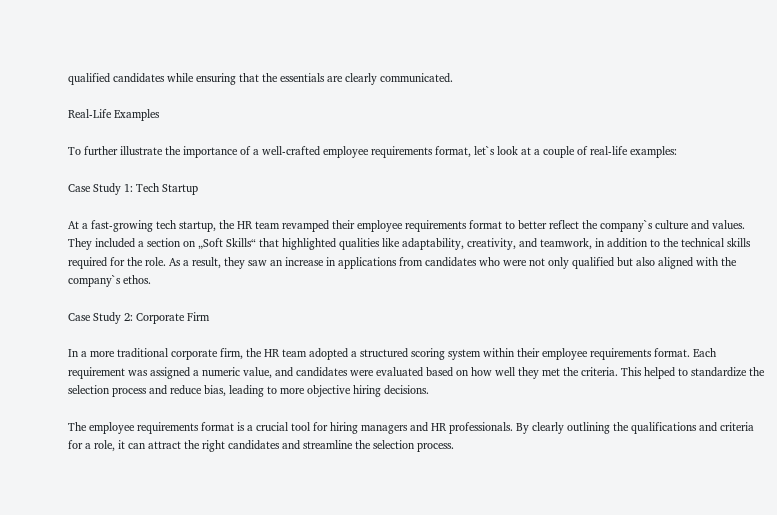qualified candidates while ensuring that the essentials are clearly communicated.

Real-Life Examples

To further illustrate the importance of a well-crafted employee requirements format, let`s look at a couple of real-life examples:

Case Study 1: Tech Startup

At a fast-growing tech startup, the HR team revamped their employee requirements format to better reflect the company`s culture and values. They included a section on „Soft Skills“ that highlighted qualities like adaptability, creativity, and teamwork, in addition to the technical skills required for the role. As a result, they saw an increase in applications from candidates who were not only qualified but also aligned with the company`s ethos.

Case Study 2: Corporate Firm

In a more traditional corporate firm, the HR team adopted a structured scoring system within their employee requirements format. Each requirement was assigned a numeric value, and candidates were evaluated based on how well they met the criteria. This helped to standardize the selection process and reduce bias, leading to more objective hiring decisions.

The employee requirements format is a crucial tool for hiring managers and HR professionals. By clearly outlining the qualifications and criteria for a role, it can attract the right candidates and streamline the selection process.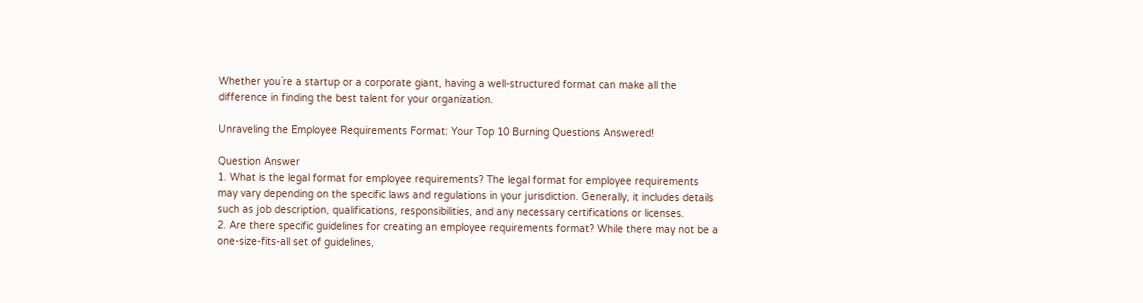Whether you`re a startup or a corporate giant, having a well-structured format can make all the difference in finding the best talent for your organization.

Unraveling the Employee Requirements Format: Your Top 10 Burning Questions Answered!

Question Answer
1. What is the legal format for employee requirements? The legal format for employee requirements may vary depending on the specific laws and regulations in your jurisdiction. Generally, it includes details such as job description, qualifications, responsibilities, and any necessary certifications or licenses.
2. Are there specific guidelines for creating an employee requirements format? While there may not be a one-size-fits-all set of guidelines,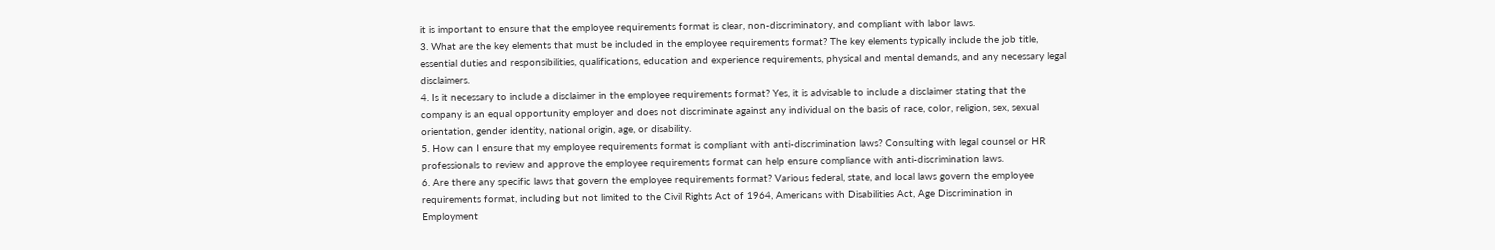it is important to ensure that the employee requirements format is clear, non-discriminatory, and compliant with labor laws.
3. What are the key elements that must be included in the employee requirements format? The key elements typically include the job title, essential duties and responsibilities, qualifications, education and experience requirements, physical and mental demands, and any necessary legal disclaimers.
4. Is it necessary to include a disclaimer in the employee requirements format? Yes, it is advisable to include a disclaimer stating that the company is an equal opportunity employer and does not discriminate against any individual on the basis of race, color, religion, sex, sexual orientation, gender identity, national origin, age, or disability.
5. How can I ensure that my employee requirements format is compliant with anti-discrimination laws? Consulting with legal counsel or HR professionals to review and approve the employee requirements format can help ensure compliance with anti-discrimination laws.
6. Are there any specific laws that govern the employee requirements format? Various federal, state, and local laws govern the employee requirements format, including but not limited to the Civil Rights Act of 1964, Americans with Disabilities Act, Age Discrimination in Employment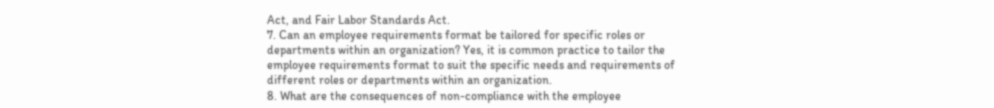Act, and Fair Labor Standards Act.
7. Can an employee requirements format be tailored for specific roles or departments within an organization? Yes, it is common practice to tailor the employee requirements format to suit the specific needs and requirements of different roles or departments within an organization.
8. What are the consequences of non-compliance with the employee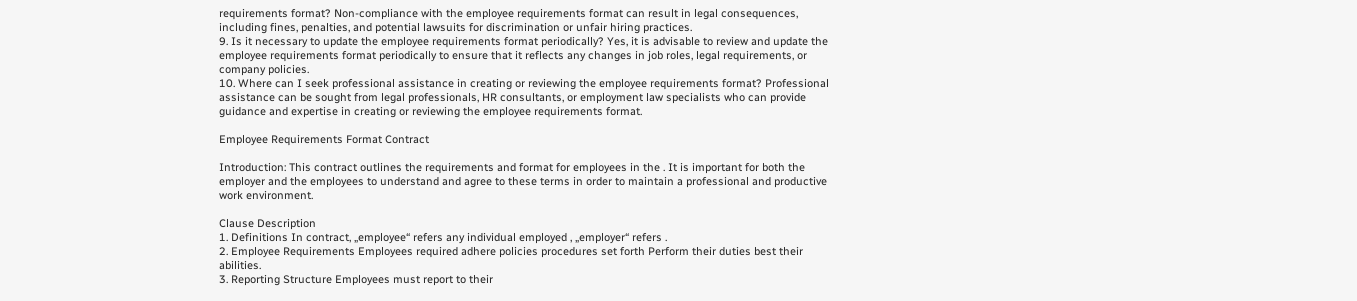requirements format? Non-compliance with the employee requirements format can result in legal consequences, including fines, penalties, and potential lawsuits for discrimination or unfair hiring practices.
9. Is it necessary to update the employee requirements format periodically? Yes, it is advisable to review and update the employee requirements format periodically to ensure that it reflects any changes in job roles, legal requirements, or company policies.
10. Where can I seek professional assistance in creating or reviewing the employee requirements format? Professional assistance can be sought from legal professionals, HR consultants, or employment law specialists who can provide guidance and expertise in creating or reviewing the employee requirements format.

Employee Requirements Format Contract

Introduction: This contract outlines the requirements and format for employees in the . It is important for both the employer and the employees to understand and agree to these terms in order to maintain a professional and productive work environment.

Clause Description
1. Definitions In contract, „employee“ refers any individual employed , „employer“ refers .
2. Employee Requirements Employees required adhere policies procedures set forth Perform their duties best their abilities.
3. Reporting Structure Employees must report to their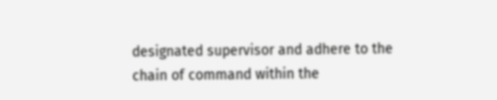designated supervisor and adhere to the chain of command within the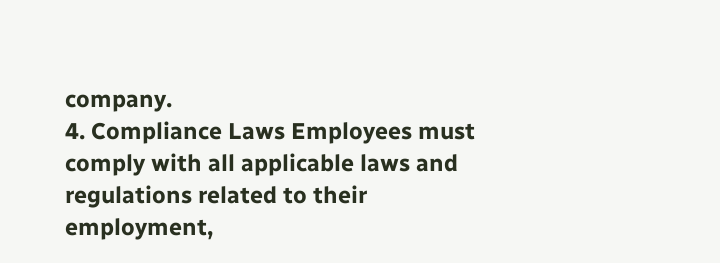company.
4. Compliance Laws Employees must comply with all applicable laws and regulations related to their employment,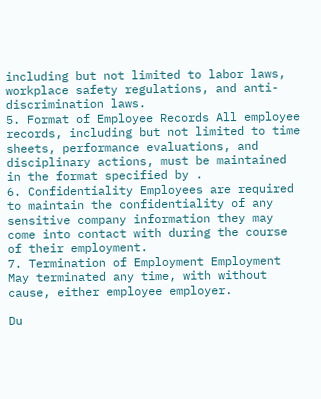including but not limited to labor laws, workplace safety regulations, and anti-discrimination laws.
5. Format of Employee Records All employee records, including but not limited to time sheets, performance evaluations, and disciplinary actions, must be maintained in the format specified by .
6. Confidentiality Employees are required to maintain the confidentiality of any sensitive company information they may come into contact with during the course of their employment.
7. Termination of Employment Employment May terminated any time, with without cause, either employee employer.

Du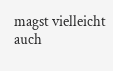magst vielleicht auch